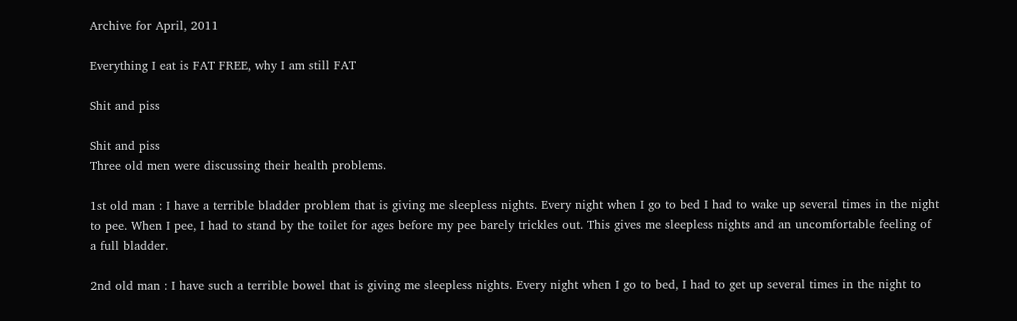Archive for April, 2011

Everything I eat is FAT FREE, why I am still FAT

Shit and piss

Shit and piss
Three old men were discussing their health problems.

1st old man : I have a terrible bladder problem that is giving me sleepless nights. Every night when I go to bed I had to wake up several times in the night to pee. When I pee, I had to stand by the toilet for ages before my pee barely trickles out. This gives me sleepless nights and an uncomfortable feeling of a full bladder.

2nd old man : I have such a terrible bowel that is giving me sleepless nights. Every night when I go to bed, I had to get up several times in the night to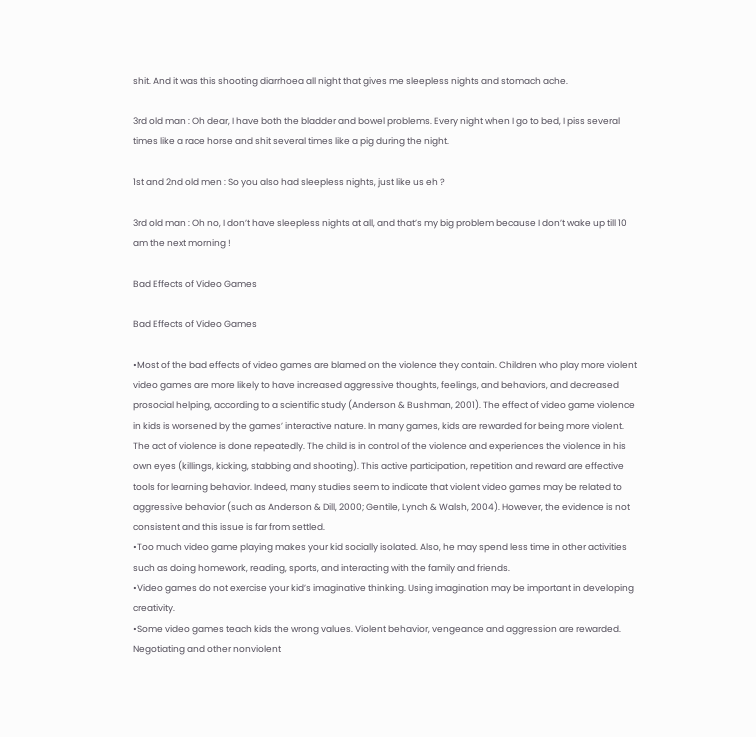shit. And it was this shooting diarrhoea all night that gives me sleepless nights and stomach ache.

3rd old man : Oh dear, I have both the bladder and bowel problems. Every night when I go to bed, I piss several times like a race horse and shit several times like a pig during the night.

1st and 2nd old men : So you also had sleepless nights, just like us eh ?

3rd old man : Oh no, I don’t have sleepless nights at all, and that’s my big problem because I don’t wake up till 10 am the next morning !

Bad Effects of Video Games

Bad Effects of Video Games

•Most of the bad effects of video games are blamed on the violence they contain. Children who play more violent video games are more likely to have increased aggressive thoughts, feelings, and behaviors, and decreased prosocial helping, according to a scientific study (Anderson & Bushman, 2001). The effect of video game violence in kids is worsened by the games’ interactive nature. In many games, kids are rewarded for being more violent. The act of violence is done repeatedly. The child is in control of the violence and experiences the violence in his own eyes (killings, kicking, stabbing and shooting). This active participation, repetition and reward are effective tools for learning behavior. Indeed, many studies seem to indicate that violent video games may be related to aggressive behavior (such as Anderson & Dill, 2000; Gentile, Lynch & Walsh, 2004). However, the evidence is not consistent and this issue is far from settled.
•Too much video game playing makes your kid socially isolated. Also, he may spend less time in other activities such as doing homework, reading, sports, and interacting with the family and friends.
•Video games do not exercise your kid’s imaginative thinking. Using imagination may be important in developing creativity.
•Some video games teach kids the wrong values. Violent behavior, vengeance and aggression are rewarded. Negotiating and other nonviolent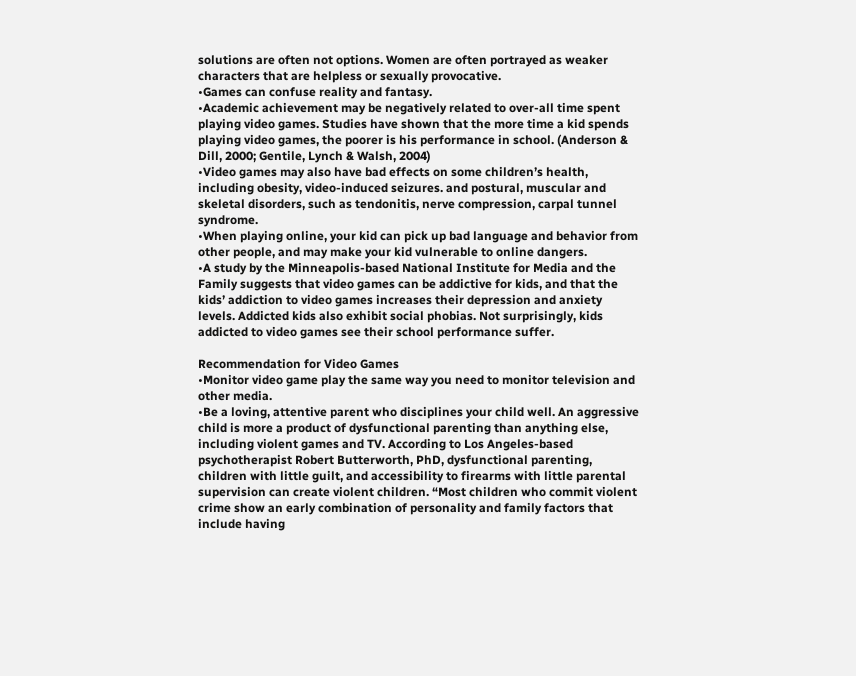solutions are often not options. Women are often portrayed as weaker characters that are helpless or sexually provocative.
•Games can confuse reality and fantasy.
•Academic achievement may be negatively related to over-all time spent playing video games. Studies have shown that the more time a kid spends playing video games, the poorer is his performance in school. (Anderson & Dill, 2000; Gentile, Lynch & Walsh, 2004)
•Video games may also have bad effects on some children’s health, including obesity, video-induced seizures. and postural, muscular and skeletal disorders, such as tendonitis, nerve compression, carpal tunnel syndrome.
•When playing online, your kid can pick up bad language and behavior from other people, and may make your kid vulnerable to online dangers.
•A study by the Minneapolis-based National Institute for Media and the Family suggests that video games can be addictive for kids, and that the kids’ addiction to video games increases their depression and anxiety levels. Addicted kids also exhibit social phobias. Not surprisingly, kids addicted to video games see their school performance suffer.

Recommendation for Video Games
•Monitor video game play the same way you need to monitor television and other media.
•Be a loving, attentive parent who disciplines your child well. An aggressive child is more a product of dysfunctional parenting than anything else, including violent games and TV. According to Los Angeles-based psychotherapist Robert Butterworth, PhD, dysfunctional parenting, children with little guilt, and accessibility to firearms with little parental supervision can create violent children. “Most children who commit violent crime show an early combination of personality and family factors that include having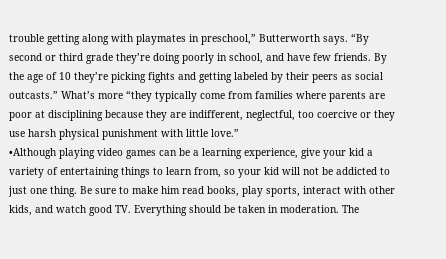trouble getting along with playmates in preschool,” Butterworth says. “By second or third grade they’re doing poorly in school, and have few friends. By the age of 10 they’re picking fights and getting labeled by their peers as social outcasts.” What’s more “they typically come from families where parents are poor at disciplining because they are indifferent, neglectful, too coercive or they use harsh physical punishment with little love.”
•Although playing video games can be a learning experience, give your kid a variety of entertaining things to learn from, so your kid will not be addicted to just one thing. Be sure to make him read books, play sports, interact with other kids, and watch good TV. Everything should be taken in moderation. The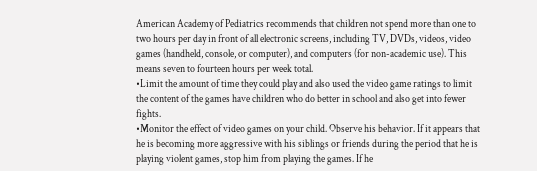American Academy of Pediatrics recommends that children not spend more than one to two hours per day in front of all electronic screens, including TV, DVDs, videos, video games (handheld, console, or computer), and computers (for non-academic use). This means seven to fourteen hours per week total.
•Limit the amount of time they could play and also used the video game ratings to limit the content of the games have children who do better in school and also get into fewer fights.
•Monitor the effect of video games on your child. Observe his behavior. If it appears that he is becoming more aggressive with his siblings or friends during the period that he is playing violent games, stop him from playing the games. If he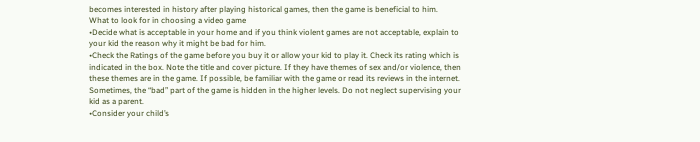becomes interested in history after playing historical games, then the game is beneficial to him.
What to look for in choosing a video game
•Decide what is acceptable in your home and if you think violent games are not acceptable, explain to your kid the reason why it might be bad for him.
•Check the Ratings of the game before you buy it or allow your kid to play it. Check its rating which is indicated in the box. Note the title and cover picture. If they have themes of sex and/or violence, then these themes are in the game. If possible, be familiar with the game or read its reviews in the internet. Sometimes, the “bad” part of the game is hidden in the higher levels. Do not neglect supervising your kid as a parent.
•Consider your child’s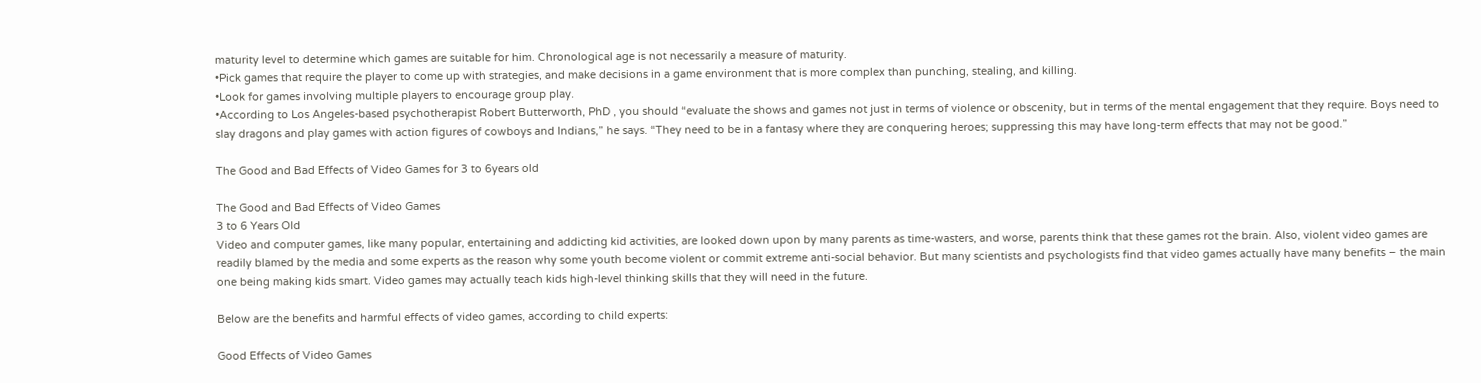maturity level to determine which games are suitable for him. Chronological age is not necessarily a measure of maturity.
•Pick games that require the player to come up with strategies, and make decisions in a game environment that is more complex than punching, stealing, and killing.
•Look for games involving multiple players to encourage group play.
•According to Los Angeles-based psychotherapist Robert Butterworth, PhD , you should “evaluate the shows and games not just in terms of violence or obscenity, but in terms of the mental engagement that they require. Boys need to slay dragons and play games with action figures of cowboys and Indians,” he says. “They need to be in a fantasy where they are conquering heroes; suppressing this may have long-term effects that may not be good.”

The Good and Bad Effects of Video Games for 3 to 6years old

The Good and Bad Effects of Video Games
3 to 6 Years Old
Video and computer games, like many popular, entertaining and addicting kid activities, are looked down upon by many parents as time-wasters, and worse, parents think that these games rot the brain. Also, violent video games are readily blamed by the media and some experts as the reason why some youth become violent or commit extreme anti-social behavior. But many scientists and psychologists find that video games actually have many benefits – the main one being making kids smart. Video games may actually teach kids high-level thinking skills that they will need in the future.

Below are the benefits and harmful effects of video games, according to child experts:

Good Effects of Video Games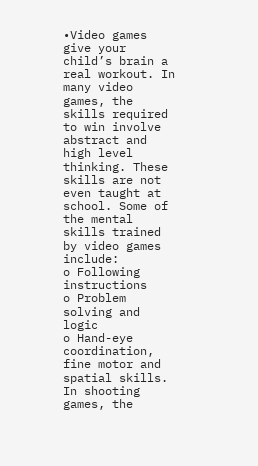•Video games give your child’s brain a real workout. In many video games, the skills required to win involve abstract and high level thinking. These skills are not even taught at school. Some of the mental skills trained by video games include:
o Following instructions
o Problem solving and logic
o Hand-eye coordination, fine motor and spatial skills. In shooting games, the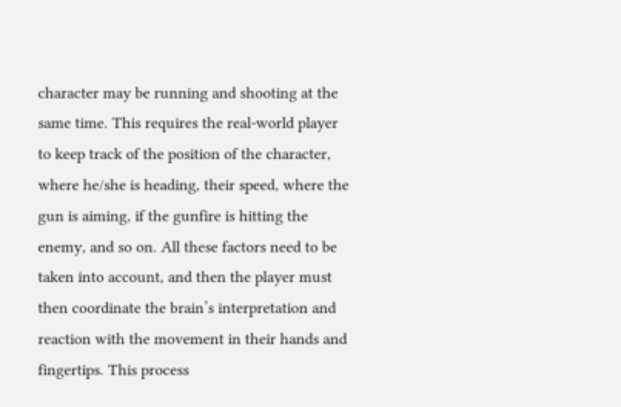character may be running and shooting at the same time. This requires the real-world player to keep track of the position of the character, where he/she is heading, their speed, where the gun is aiming, if the gunfire is hitting the enemy, and so on. All these factors need to be taken into account, and then the player must then coordinate the brain’s interpretation and reaction with the movement in their hands and fingertips. This process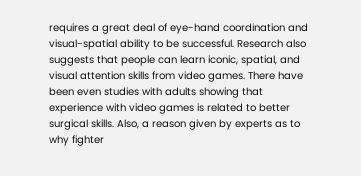requires a great deal of eye-hand coordination and visual-spatial ability to be successful. Research also suggests that people can learn iconic, spatial, and visual attention skills from video games. There have been even studies with adults showing that experience with video games is related to better surgical skills. Also, a reason given by experts as to why fighter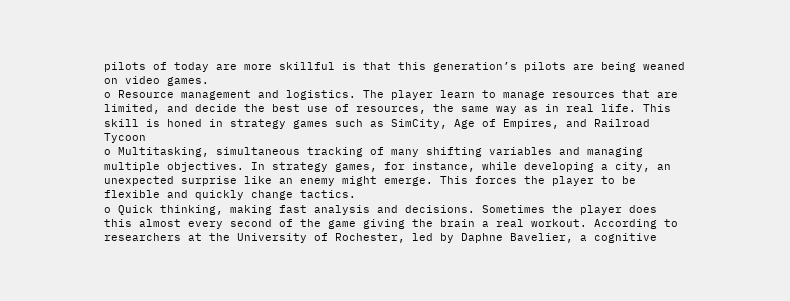pilots of today are more skillful is that this generation’s pilots are being weaned on video games.
o Resource management and logistics. The player learn to manage resources that are limited, and decide the best use of resources, the same way as in real life. This skill is honed in strategy games such as SimCity, Age of Empires, and Railroad Tycoon
o Multitasking, simultaneous tracking of many shifting variables and managing multiple objectives. In strategy games, for instance, while developing a city, an unexpected surprise like an enemy might emerge. This forces the player to be flexible and quickly change tactics.
o Quick thinking, making fast analysis and decisions. Sometimes the player does this almost every second of the game giving the brain a real workout. According to researchers at the University of Rochester, led by Daphne Bavelier, a cognitive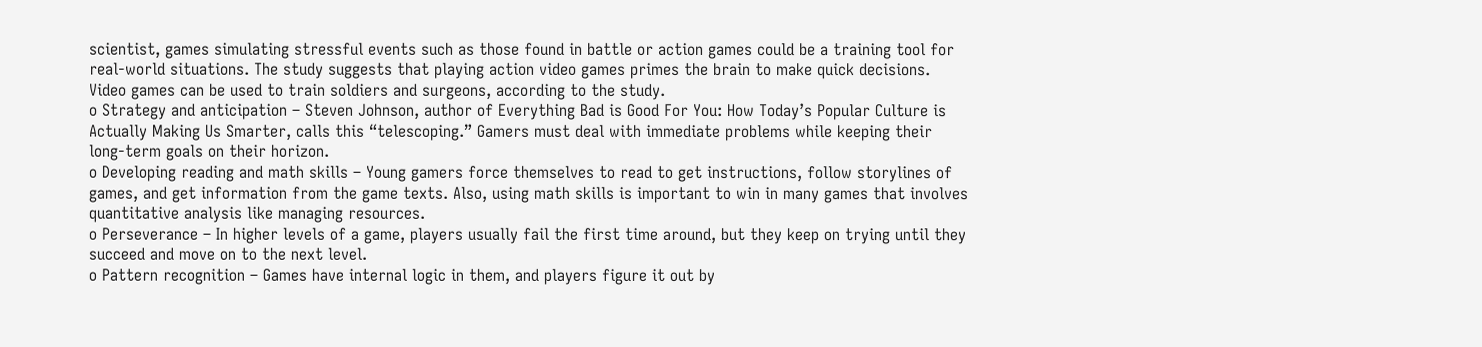scientist, games simulating stressful events such as those found in battle or action games could be a training tool for real-world situations. The study suggests that playing action video games primes the brain to make quick decisions. Video games can be used to train soldiers and surgeons, according to the study.
o Strategy and anticipation – Steven Johnson, author of Everything Bad is Good For You: How Today’s Popular Culture is Actually Making Us Smarter, calls this “telescoping.” Gamers must deal with immediate problems while keeping their long-term goals on their horizon.
o Developing reading and math skills – Young gamers force themselves to read to get instructions, follow storylines of games, and get information from the game texts. Also, using math skills is important to win in many games that involves quantitative analysis like managing resources.
o Perseverance – In higher levels of a game, players usually fail the first time around, but they keep on trying until they succeed and move on to the next level.
o Pattern recognition – Games have internal logic in them, and players figure it out by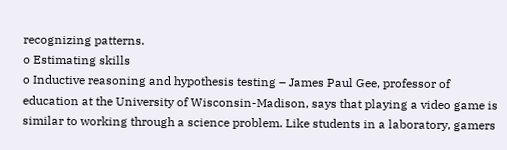recognizing patterns.
o Estimating skills
o Inductive reasoning and hypothesis testing – James Paul Gee, professor of education at the University of Wisconsin-Madison, says that playing a video game is similar to working through a science problem. Like students in a laboratory, gamers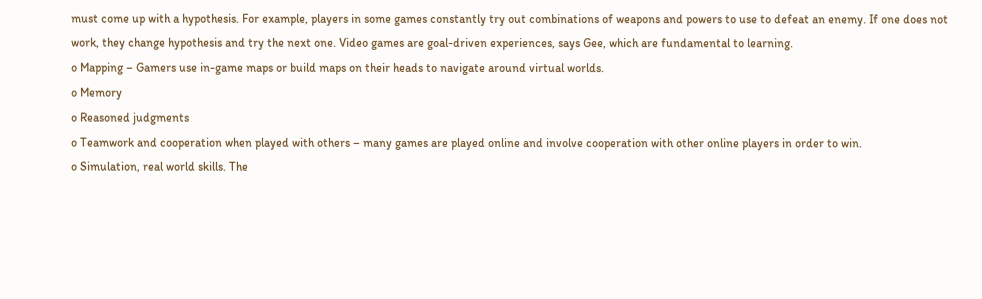must come up with a hypothesis. For example, players in some games constantly try out combinations of weapons and powers to use to defeat an enemy. If one does not work, they change hypothesis and try the next one. Video games are goal-driven experiences, says Gee, which are fundamental to learning.
o Mapping – Gamers use in-game maps or build maps on their heads to navigate around virtual worlds.
o Memory
o Reasoned judgments
o Teamwork and cooperation when played with others – many games are played online and involve cooperation with other online players in order to win.
o Simulation, real world skills. The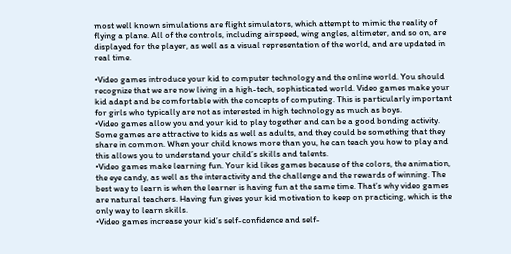most well known simulations are flight simulators, which attempt to mimic the reality of flying a plane. All of the controls, including airspeed, wing angles, altimeter, and so on, are displayed for the player, as well as a visual representation of the world, and are updated in real time.

•Video games introduce your kid to computer technology and the online world. You should recognize that we are now living in a high-tech, sophisticated world. Video games make your kid adapt and be comfortable with the concepts of computing. This is particularly important for girls who typically are not as interested in high technology as much as boys.
•Video games allow you and your kid to play together and can be a good bonding activity. Some games are attractive to kids as well as adults, and they could be something that they share in common. When your child knows more than you, he can teach you how to play and this allows you to understand your child’s skills and talents.
•Video games make learning fun. Your kid likes games because of the colors, the animation, the eye candy, as well as the interactivity and the challenge and the rewards of winning. The best way to learn is when the learner is having fun at the same time. That’s why video games are natural teachers. Having fun gives your kid motivation to keep on practicing, which is the only way to learn skills.
•Video games increase your kid’s self-confidence and self-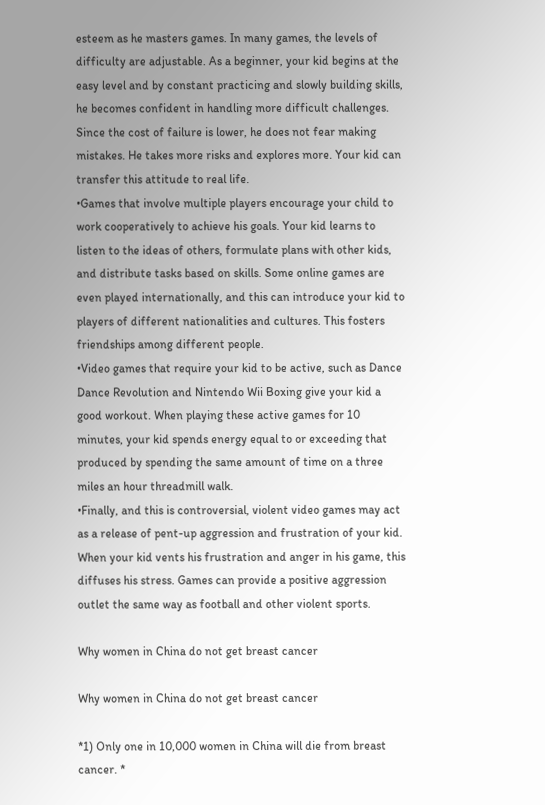esteem as he masters games. In many games, the levels of difficulty are adjustable. As a beginner, your kid begins at the easy level and by constant practicing and slowly building skills, he becomes confident in handling more difficult challenges. Since the cost of failure is lower, he does not fear making mistakes. He takes more risks and explores more. Your kid can transfer this attitude to real life.
•Games that involve multiple players encourage your child to work cooperatively to achieve his goals. Your kid learns to listen to the ideas of others, formulate plans with other kids, and distribute tasks based on skills. Some online games are even played internationally, and this can introduce your kid to players of different nationalities and cultures. This fosters friendships among different people.
•Video games that require your kid to be active, such as Dance Dance Revolution and Nintendo Wii Boxing give your kid a good workout. When playing these active games for 10 minutes, your kid spends energy equal to or exceeding that produced by spending the same amount of time on a three miles an hour threadmill walk.
•Finally, and this is controversial, violent video games may act as a release of pent-up aggression and frustration of your kid. When your kid vents his frustration and anger in his game, this diffuses his stress. Games can provide a positive aggression outlet the same way as football and other violent sports.

Why women in China do not get breast cancer

Why women in China do not get breast cancer

*1) Only one in 10,000 women in China will die from breast cancer. *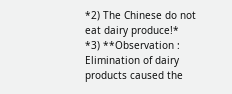*2) The Chinese do not eat dairy produce!*
*3) **Observation : Elimination of dairy products caused the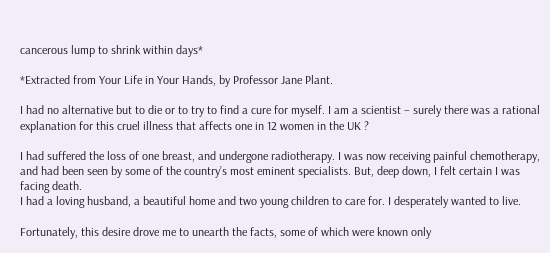cancerous lump to shrink within days*

*Extracted from Your Life in Your Hands, by Professor Jane Plant.

I had no alternative but to die or to try to find a cure for myself. I am a scientist – surely there was a rational explanation for this cruel illness that affects one in 12 women in the UK ?

I had suffered the loss of one breast, and undergone radiotherapy. I was now receiving painful chemotherapy, and had been seen by some of the country’s most eminent specialists. But, deep down, I felt certain I was
facing death.
I had a loving husband, a beautiful home and two young children to care for. I desperately wanted to live.

Fortunately, this desire drove me to unearth the facts, some of which were known only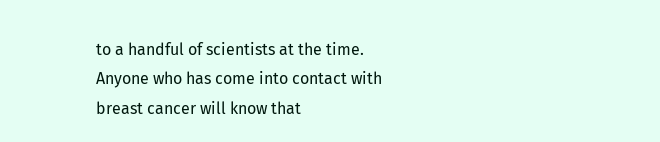to a handful of scientists at the time.
Anyone who has come into contact with breast cancer will know that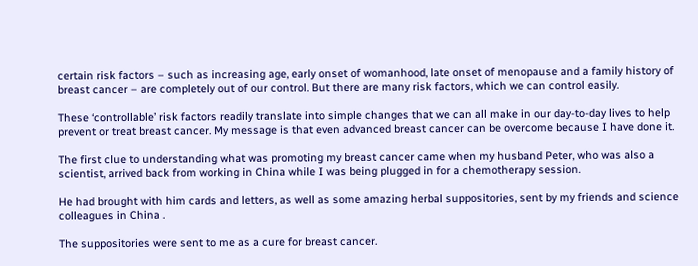certain risk factors – such as increasing age, early onset of womanhood, late onset of menopause and a family history of breast cancer – are completely out of our control. But there are many risk factors, which we can control easily.

These ‘controllable’ risk factors readily translate into simple changes that we can all make in our day-to-day lives to help prevent or treat breast cancer. My message is that even advanced breast cancer can be overcome because I have done it.

The first clue to understanding what was promoting my breast cancer came when my husband Peter, who was also a scientist, arrived back from working in China while I was being plugged in for a chemotherapy session.

He had brought with him cards and letters, as well as some amazing herbal suppositories, sent by my friends and science colleagues in China .

The suppositories were sent to me as a cure for breast cancer.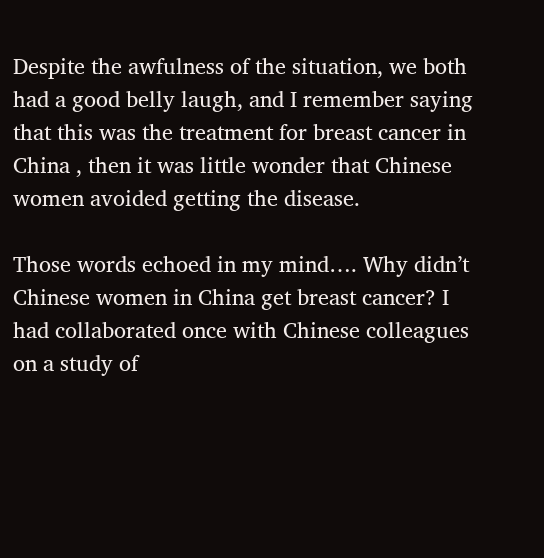Despite the awfulness of the situation, we both had a good belly laugh, and I remember saying that this was the treatment for breast cancer in China , then it was little wonder that Chinese women avoided getting the disease.

Those words echoed in my mind…. Why didn’t Chinese women in China get breast cancer? I had collaborated once with Chinese colleagues on a study of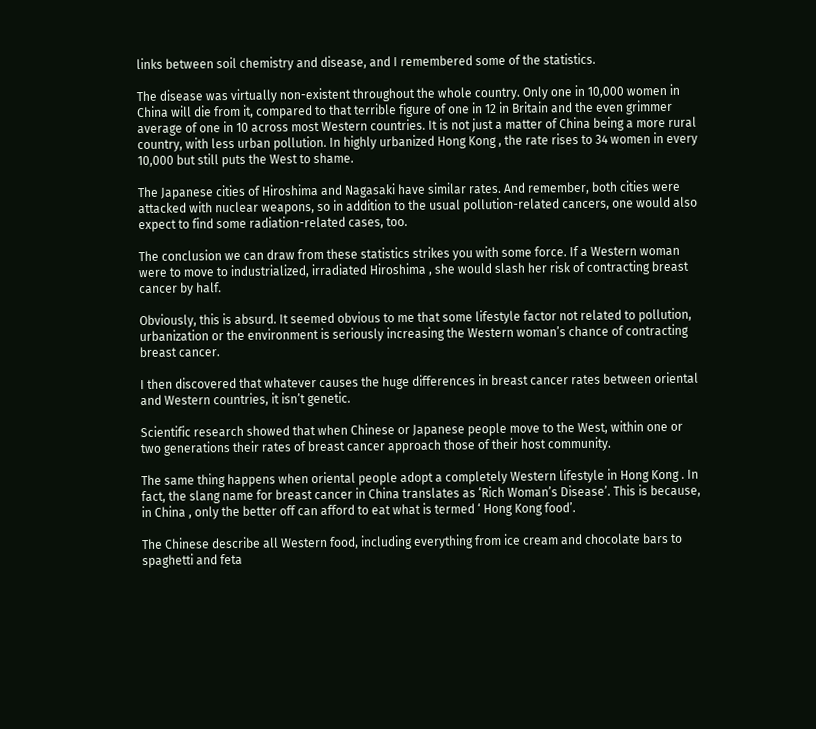links between soil chemistry and disease, and I remembered some of the statistics.

The disease was virtually non-existent throughout the whole country. Only one in 10,000 women in China will die from it, compared to that terrible figure of one in 12 in Britain and the even grimmer average of one in 10 across most Western countries. It is not just a matter of China being a more rural country, with less urban pollution. In highly urbanized Hong Kong , the rate rises to 34 women in every 10,000 but still puts the West to shame.

The Japanese cities of Hiroshima and Nagasaki have similar rates. And remember, both cities were attacked with nuclear weapons, so in addition to the usual pollution-related cancers, one would also expect to find some radiation-related cases, too.

The conclusion we can draw from these statistics strikes you with some force. If a Western woman were to move to industrialized, irradiated Hiroshima , she would slash her risk of contracting breast cancer by half.

Obviously, this is absurd. It seemed obvious to me that some lifestyle factor not related to pollution, urbanization or the environment is seriously increasing the Western woman’s chance of contracting breast cancer.

I then discovered that whatever causes the huge differences in breast cancer rates between oriental and Western countries, it isn’t genetic.

Scientific research showed that when Chinese or Japanese people move to the West, within one or two generations their rates of breast cancer approach those of their host community.

The same thing happens when oriental people adopt a completely Western lifestyle in Hong Kong . In fact, the slang name for breast cancer in China translates as ‘Rich Woman’s Disease’. This is because, in China , only the better off can afford to eat what is termed ‘ Hong Kong food’.

The Chinese describe all Western food, including everything from ice cream and chocolate bars to spaghetti and feta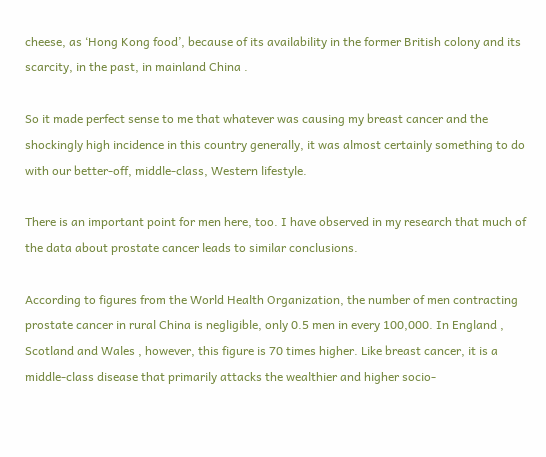cheese, as ‘Hong Kong food’, because of its availability in the former British colony and its scarcity, in the past, in mainland China .

So it made perfect sense to me that whatever was causing my breast cancer and the shockingly high incidence in this country generally, it was almost certainly something to do with our better-off, middle-class, Western lifestyle.

There is an important point for men here, too. I have observed in my research that much of the data about prostate cancer leads to similar conclusions.

According to figures from the World Health Organization, the number of men contracting prostate cancer in rural China is negligible, only 0.5 men in every 100,000. In England , Scotland and Wales , however, this figure is 70 times higher. Like breast cancer, it is a middle-class disease that primarily attacks the wealthier and higher socio-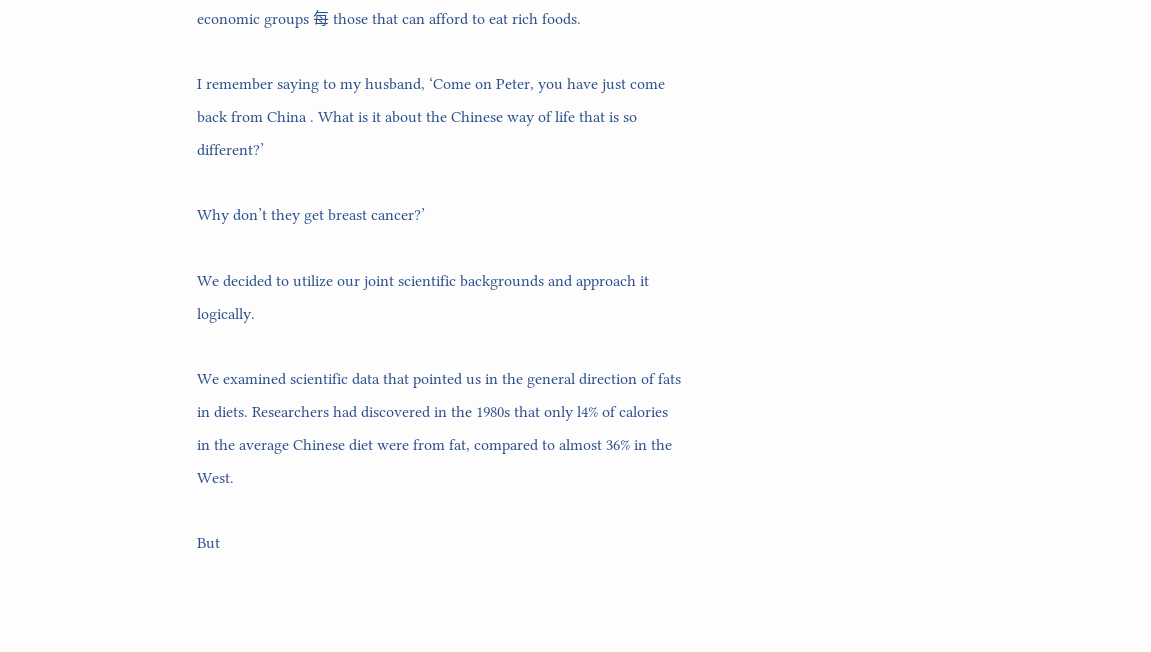economic groups 每 those that can afford to eat rich foods.

I remember saying to my husband, ‘Come on Peter, you have just come back from China . What is it about the Chinese way of life that is so different?’

Why don’t they get breast cancer?’

We decided to utilize our joint scientific backgrounds and approach it logically.

We examined scientific data that pointed us in the general direction of fats in diets. Researchers had discovered in the 1980s that only l4% of calories in the average Chinese diet were from fat, compared to almost 36% in the West.

But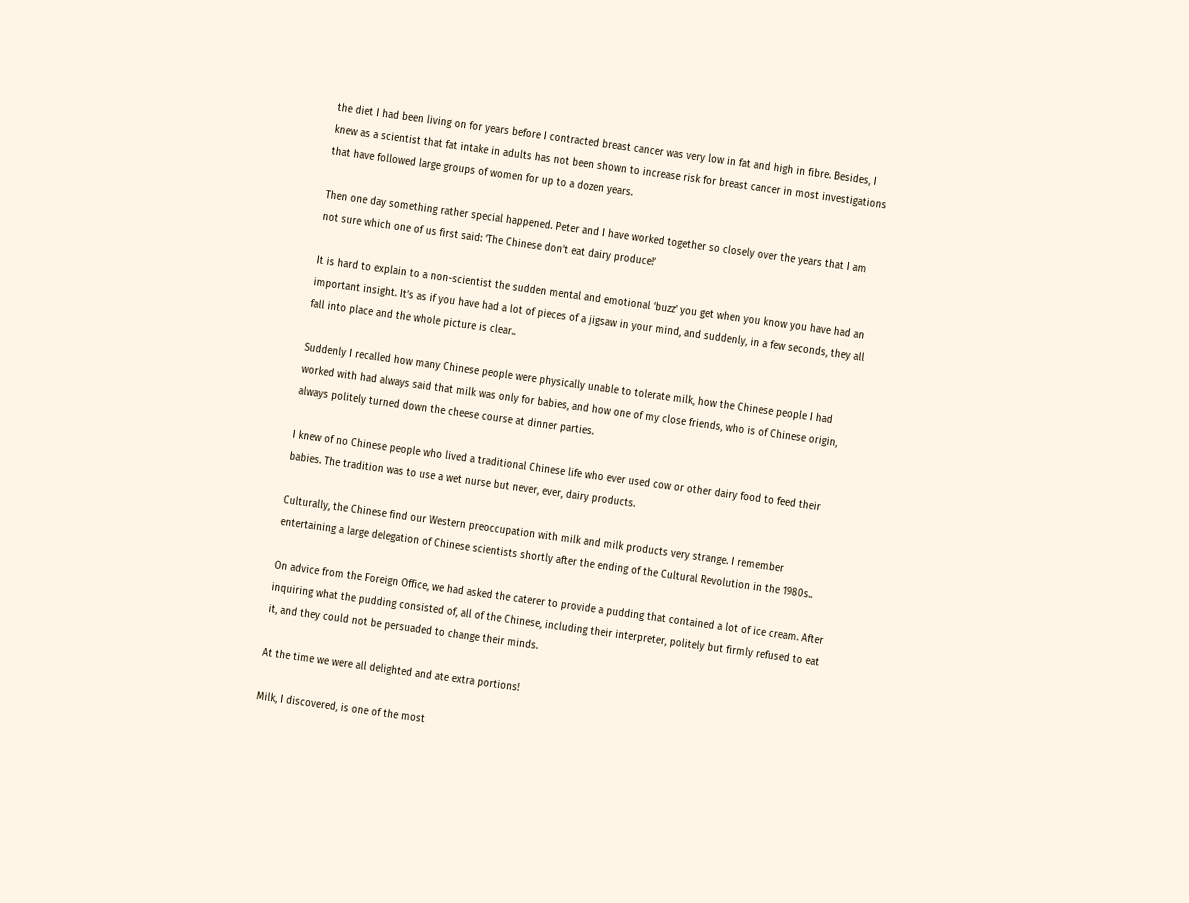the diet I had been living on for years before I contracted breast cancer was very low in fat and high in fibre. Besides, I knew as a scientist that fat intake in adults has not been shown to increase risk for breast cancer in most investigations that have followed large groups of women for up to a dozen years.

Then one day something rather special happened. Peter and I have worked together so closely over the years that I am not sure which one of us first said: ‘The Chinese don’t eat dairy produce!’

It is hard to explain to a non-scientist the sudden mental and emotional ‘buzz’ you get when you know you have had an important insight. It’s as if you have had a lot of pieces of a jigsaw in your mind, and suddenly, in a few seconds, they all fall into place and the whole picture is clear..

Suddenly I recalled how many Chinese people were physically unable to tolerate milk, how the Chinese people I had worked with had always said that milk was only for babies, and how one of my close friends, who is of Chinese origin, always politely turned down the cheese course at dinner parties.

I knew of no Chinese people who lived a traditional Chinese life who ever used cow or other dairy food to feed their babies. The tradition was to use a wet nurse but never, ever, dairy products.

Culturally, the Chinese find our Western preoccupation with milk and milk products very strange. I remember entertaining a large delegation of Chinese scientists shortly after the ending of the Cultural Revolution in the 1980s..

On advice from the Foreign Office, we had asked the caterer to provide a pudding that contained a lot of ice cream. After inquiring what the pudding consisted of, all of the Chinese, including their interpreter, politely but firmly refused to eat it, and they could not be persuaded to change their minds.

At the time we were all delighted and ate extra portions!

Milk, I discovered, is one of the most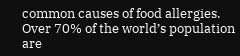common causes of food allergies. Over 70% of the world’s population are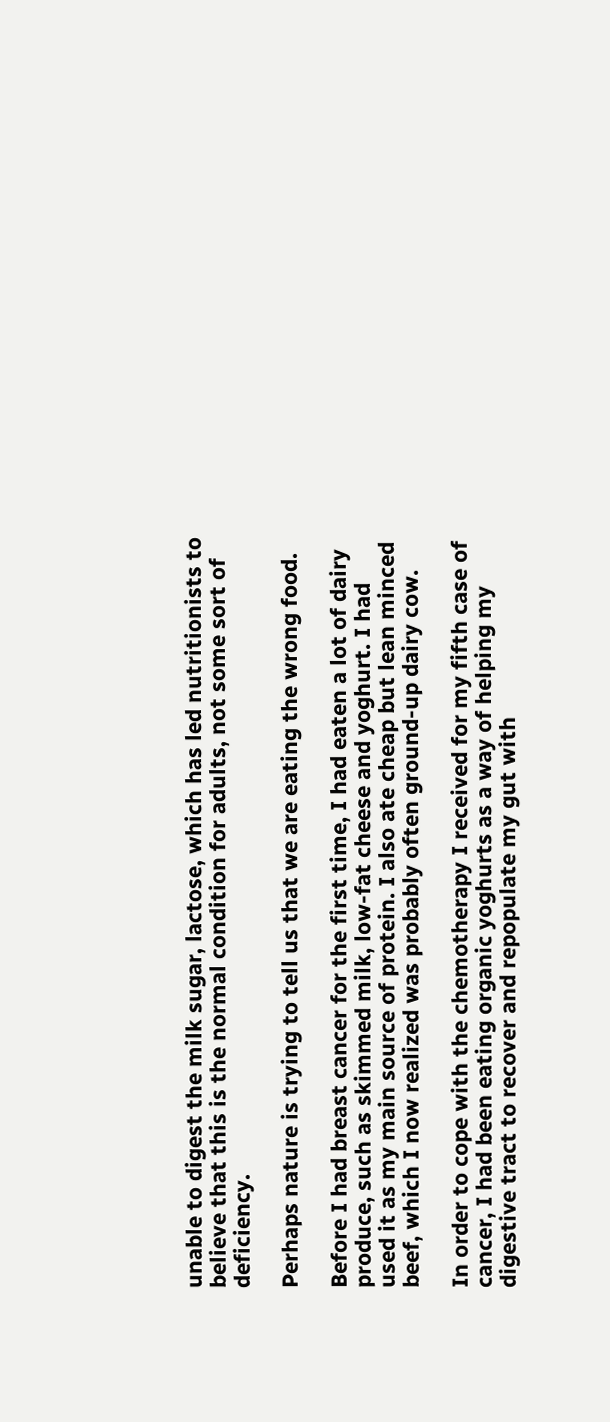unable to digest the milk sugar, lactose, which has led nutritionists to believe that this is the normal condition for adults, not some sort of deficiency.

Perhaps nature is trying to tell us that we are eating the wrong food.

Before I had breast cancer for the first time, I had eaten a lot of dairy produce, such as skimmed milk, low-fat cheese and yoghurt. I had used it as my main source of protein. I also ate cheap but lean minced beef, which I now realized was probably often ground-up dairy cow.

In order to cope with the chemotherapy I received for my fifth case of cancer, I had been eating organic yoghurts as a way of helping my digestive tract to recover and repopulate my gut with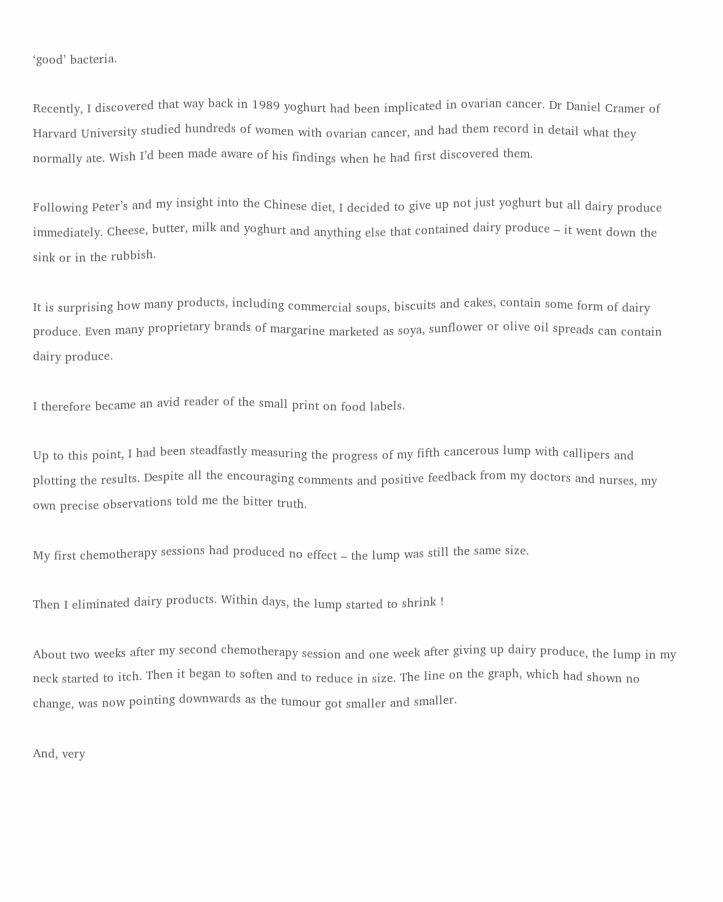‘good’ bacteria.

Recently, I discovered that way back in 1989 yoghurt had been implicated in ovarian cancer. Dr Daniel Cramer of Harvard University studied hundreds of women with ovarian cancer, and had them record in detail what they normally ate. Wish I’d been made aware of his findings when he had first discovered them.

Following Peter’s and my insight into the Chinese diet, I decided to give up not just yoghurt but all dairy produce immediately. Cheese, butter, milk and yoghurt and anything else that contained dairy produce – it went down the sink or in the rubbish.

It is surprising how many products, including commercial soups, biscuits and cakes, contain some form of dairy produce. Even many proprietary brands of margarine marketed as soya, sunflower or olive oil spreads can contain dairy produce.

I therefore became an avid reader of the small print on food labels.

Up to this point, I had been steadfastly measuring the progress of my fifth cancerous lump with callipers and plotting the results. Despite all the encouraging comments and positive feedback from my doctors and nurses, my own precise observations told me the bitter truth.

My first chemotherapy sessions had produced no effect – the lump was still the same size.

Then I eliminated dairy products. Within days, the lump started to shrink !

About two weeks after my second chemotherapy session and one week after giving up dairy produce, the lump in my neck started to itch. Then it began to soften and to reduce in size. The line on the graph, which had shown no change, was now pointing downwards as the tumour got smaller and smaller.

And, very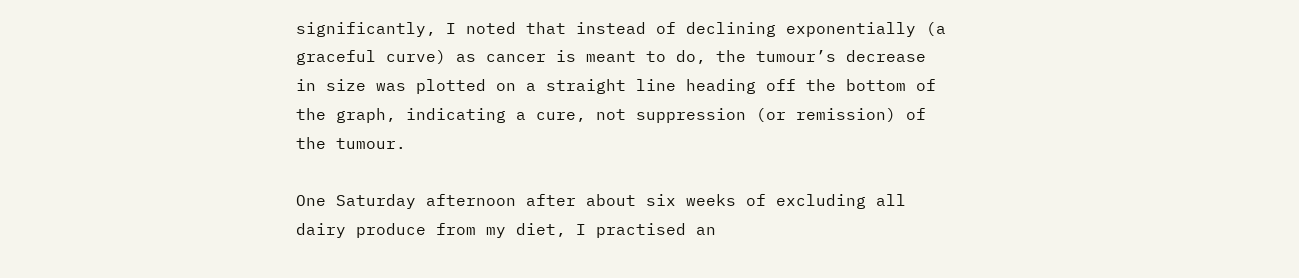significantly, I noted that instead of declining exponentially (a graceful curve) as cancer is meant to do, the tumour’s decrease in size was plotted on a straight line heading off the bottom of the graph, indicating a cure, not suppression (or remission) of the tumour.

One Saturday afternoon after about six weeks of excluding all dairy produce from my diet, I practised an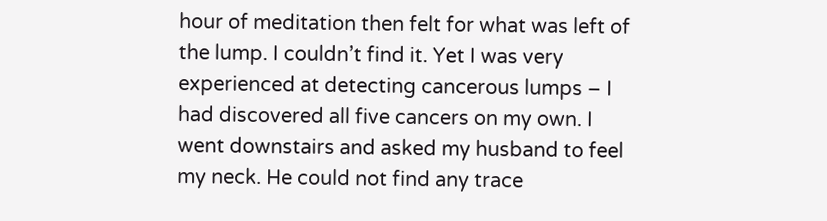hour of meditation then felt for what was left of the lump. I couldn’t find it. Yet I was very experienced at detecting cancerous lumps – I had discovered all five cancers on my own. I went downstairs and asked my husband to feel my neck. He could not find any trace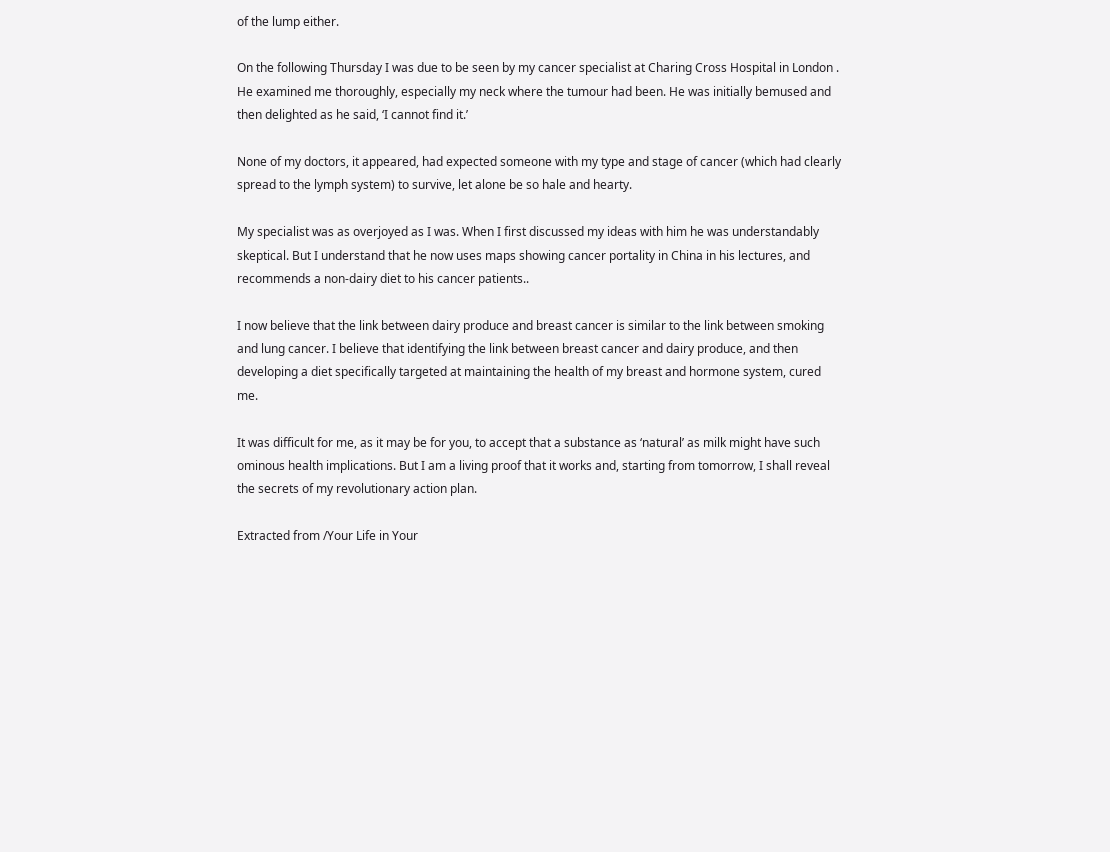of the lump either.

On the following Thursday I was due to be seen by my cancer specialist at Charing Cross Hospital in London . He examined me thoroughly, especially my neck where the tumour had been. He was initially bemused and then delighted as he said, ‘I cannot find it.’

None of my doctors, it appeared, had expected someone with my type and stage of cancer (which had clearly spread to the lymph system) to survive, let alone be so hale and hearty.

My specialist was as overjoyed as I was. When I first discussed my ideas with him he was understandably skeptical. But I understand that he now uses maps showing cancer portality in China in his lectures, and recommends a non-dairy diet to his cancer patients..

I now believe that the link between dairy produce and breast cancer is similar to the link between smoking and lung cancer. I believe that identifying the link between breast cancer and dairy produce, and then developing a diet specifically targeted at maintaining the health of my breast and hormone system, cured me.

It was difficult for me, as it may be for you, to accept that a substance as ‘natural’ as milk might have such ominous health implications. But I am a living proof that it works and, starting from tomorrow, I shall reveal the secrets of my revolutionary action plan.

Extracted from /Your Life in Your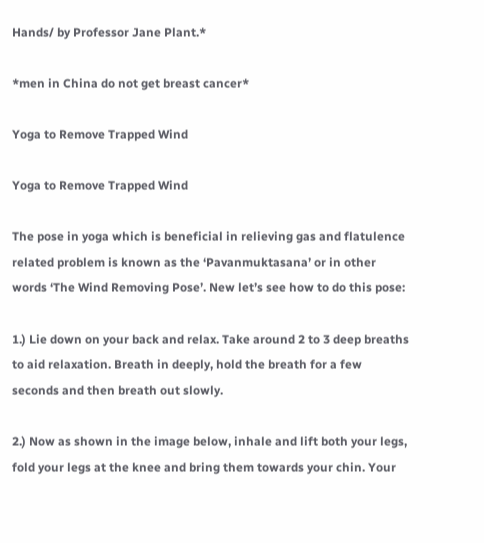Hands/ by Professor Jane Plant.*

*men in China do not get breast cancer*

Yoga to Remove Trapped Wind

Yoga to Remove Trapped Wind

The pose in yoga which is beneficial in relieving gas and flatulence related problem is known as the ‘Pavanmuktasana’ or in other words ‘The Wind Removing Pose’. New let’s see how to do this pose:

1.) Lie down on your back and relax. Take around 2 to 3 deep breaths to aid relaxation. Breath in deeply, hold the breath for a few seconds and then breath out slowly.

2.) Now as shown in the image below, inhale and lift both your legs, fold your legs at the knee and bring them towards your chin. Your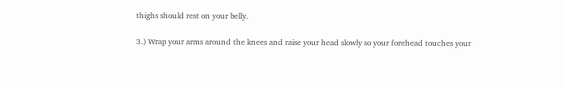thighs should rest on your belly.

3.) Wrap your arms around the knees and raise your head slowly so your forehead touches your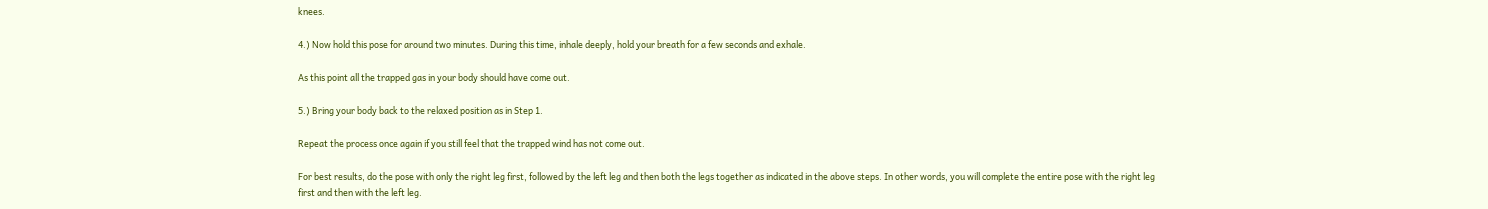knees.

4.) Now hold this pose for around two minutes. During this time, inhale deeply, hold your breath for a few seconds and exhale.

As this point all the trapped gas in your body should have come out.

5.) Bring your body back to the relaxed position as in Step 1.

Repeat the process once again if you still feel that the trapped wind has not come out.

For best results, do the pose with only the right leg first, followed by the left leg and then both the legs together as indicated in the above steps. In other words, you will complete the entire pose with the right leg first and then with the left leg.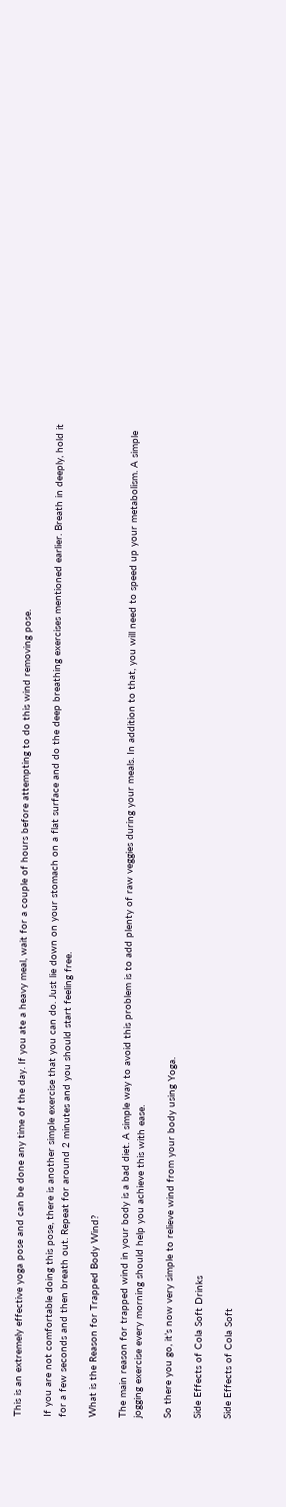This is an extremely effective yoga pose and can be done any time of the day. If you ate a heavy meal, wait for a couple of hours before attempting to do this wind removing pose.

If you are not comfortable doing this pose, there is another simple exercise that you can do. Just lie down on your stomach on a flat surface and do the deep breathing exercises mentioned earlier. Breath in deeply, hold it for a few seconds and then breath out. Repeat for around 2 minutes and you should start feeling free.

What is the Reason for Trapped Body Wind?

The main reason for trapped wind in your body is a bad diet. A simple way to avoid this problem is to add plenty of raw veggies during your meals. In addition to that, you will need to speed up your metabolism. A simple jogging exercise every morning should help you achieve this with ease.

So there you go, it’s now very simple to relieve wind from your body using Yoga.

Side Effects of Cola Soft Drinks

Side Effects of Cola Soft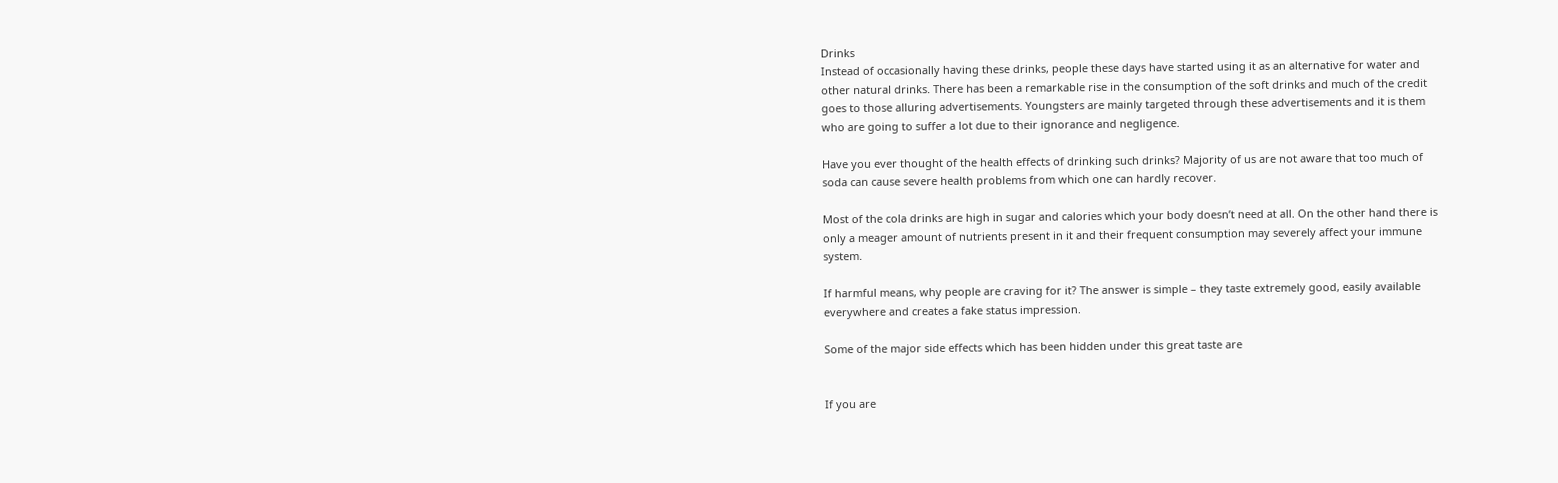Drinks
Instead of occasionally having these drinks, people these days have started using it as an alternative for water and other natural drinks. There has been a remarkable rise in the consumption of the soft drinks and much of the credit goes to those alluring advertisements. Youngsters are mainly targeted through these advertisements and it is them who are going to suffer a lot due to their ignorance and negligence.

Have you ever thought of the health effects of drinking such drinks? Majority of us are not aware that too much of soda can cause severe health problems from which one can hardly recover.

Most of the cola drinks are high in sugar and calories which your body doesn’t need at all. On the other hand there is only a meager amount of nutrients present in it and their frequent consumption may severely affect your immune system.

If harmful means, why people are craving for it? The answer is simple – they taste extremely good, easily available everywhere and creates a fake status impression.

Some of the major side effects which has been hidden under this great taste are


If you are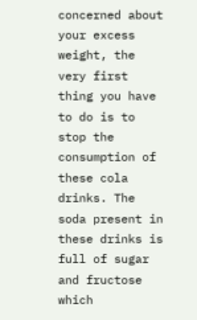concerned about your excess weight, the very first thing you have to do is to stop the consumption of these cola drinks. The soda present in these drinks is full of sugar and fructose which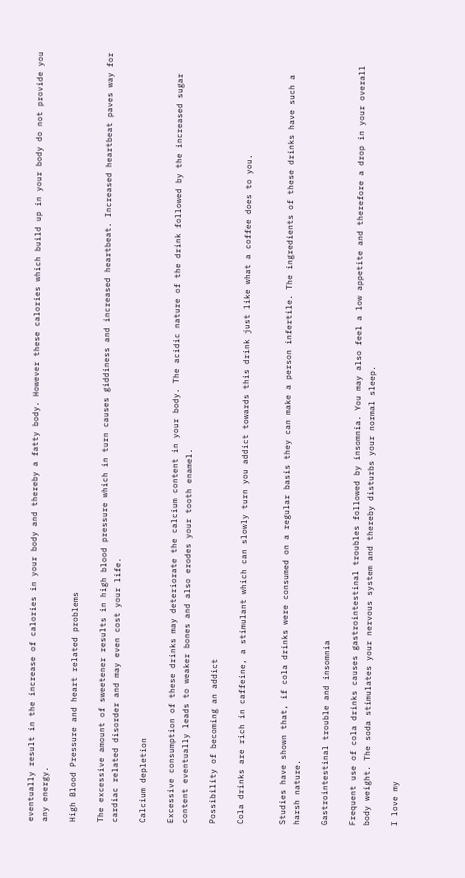eventually result in the increase of calories in your body and thereby a fatty body. However these calories which build up in your body do not provide you any energy.

High Blood Pressure and heart related problems

The excessive amount of sweetener results in high blood pressure which in turn causes giddiness and increased heartbeat. Increased heartbeat paves way for cardiac related disorder and may even cost your life.

Calcium depletion

Excessive consumption of these drinks may deteriorate the calcium content in your body. The acidic nature of the drink followed by the increased sugar content eventually leads to weaker bones and also erodes your tooth enamel.

Possibility of becoming an addict

Cola drinks are rich in caffeine, a stimulant which can slowly turn you addict towards this drink just like what a coffee does to you.


Studies have shown that, if cola drinks were consumed on a regular basis they can make a person infertile. The ingredients of these drinks have such a harsh nature.

Gastrointestinal trouble and insomnia

Frequent use of cola drinks causes gastrointestinal troubles followed by insomnia. You may also feel a low appetite and therefore a drop in your overall body weight. The soda stimulates your nervous system and thereby disturbs your normal sleep.

I love my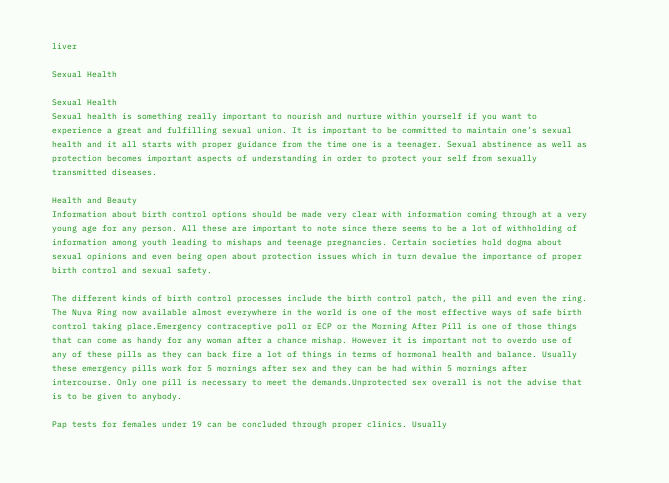liver

Sexual Health

Sexual Health
Sexual health is something really important to nourish and nurture within yourself if you want to experience a great and fulfilling sexual union. It is important to be committed to maintain one’s sexual health and it all starts with proper guidance from the time one is a teenager. Sexual abstinence as well as protection becomes important aspects of understanding in order to protect your self from sexually transmitted diseases.

Health and Beauty
Information about birth control options should be made very clear with information coming through at a very young age for any person. All these are important to note since there seems to be a lot of withholding of information among youth leading to mishaps and teenage pregnancies. Certain societies hold dogma about sexual opinions and even being open about protection issues which in turn devalue the importance of proper birth control and sexual safety.

The different kinds of birth control processes include the birth control patch, the pill and even the ring. The Nuva Ring now available almost everywhere in the world is one of the most effective ways of safe birth control taking place.Emergency contraceptive poll or ECP or the Morning After Pill is one of those things that can come as handy for any woman after a chance mishap. However it is important not to overdo use of any of these pills as they can back fire a lot of things in terms of hormonal health and balance. Usually these emergency pills work for 5 mornings after sex and they can be had within 5 mornings after intercourse. Only one pill is necessary to meet the demands.Unprotected sex overall is not the advise that is to be given to anybody.

Pap tests for females under 19 can be concluded through proper clinics. Usually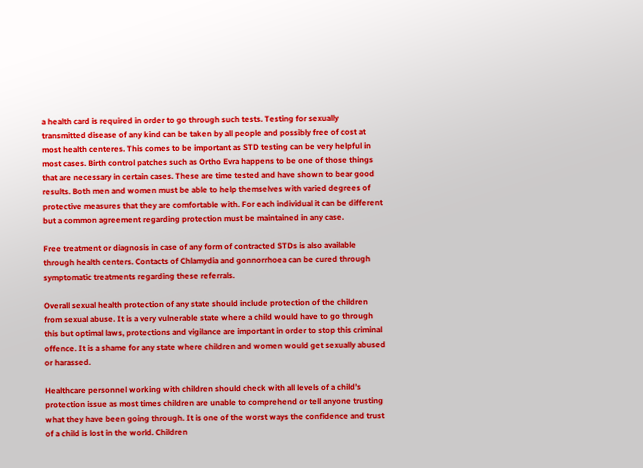a health card is required in order to go through such tests. Testing for sexually transmitted disease of any kind can be taken by all people and possibly free of cost at most health centeres. This comes to be important as STD testing can be very helpful in most cases. Birth control patches such as Ortho Evra happens to be one of those things that are necessary in certain cases. These are time tested and have shown to bear good results. Both men and women must be able to help themselves with varied degrees of protective measures that they are comfortable with. For each individual it can be different but a common agreement regarding protection must be maintained in any case.

Free treatment or diagnosis in case of any form of contracted STDs is also available through health centers. Contacts of Chlamydia and gonnorrhoea can be cured through symptomatic treatments regarding these referrals.

Overall sexual health protection of any state should include protection of the children from sexual abuse. It is a very vulnerable state where a child would have to go through this but optimal laws, protections and vigilance are important in order to stop this criminal offence. It is a shame for any state where children and women would get sexually abused or harassed.

Healthcare personnel working with children should check with all levels of a child’s protection issue as most times children are unable to comprehend or tell anyone trusting what they have been going through. It is one of the worst ways the confidence and trust of a child is lost in the world. Children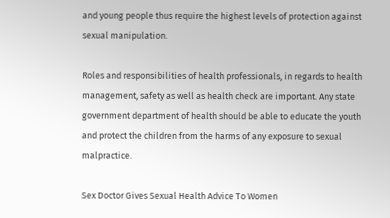and young people thus require the highest levels of protection against sexual manipulation.

Roles and responsibilities of health professionals, in regards to health management, safety as well as health check are important. Any state government department of health should be able to educate the youth and protect the children from the harms of any exposure to sexual malpractice.

Sex Doctor Gives Sexual Health Advice To Women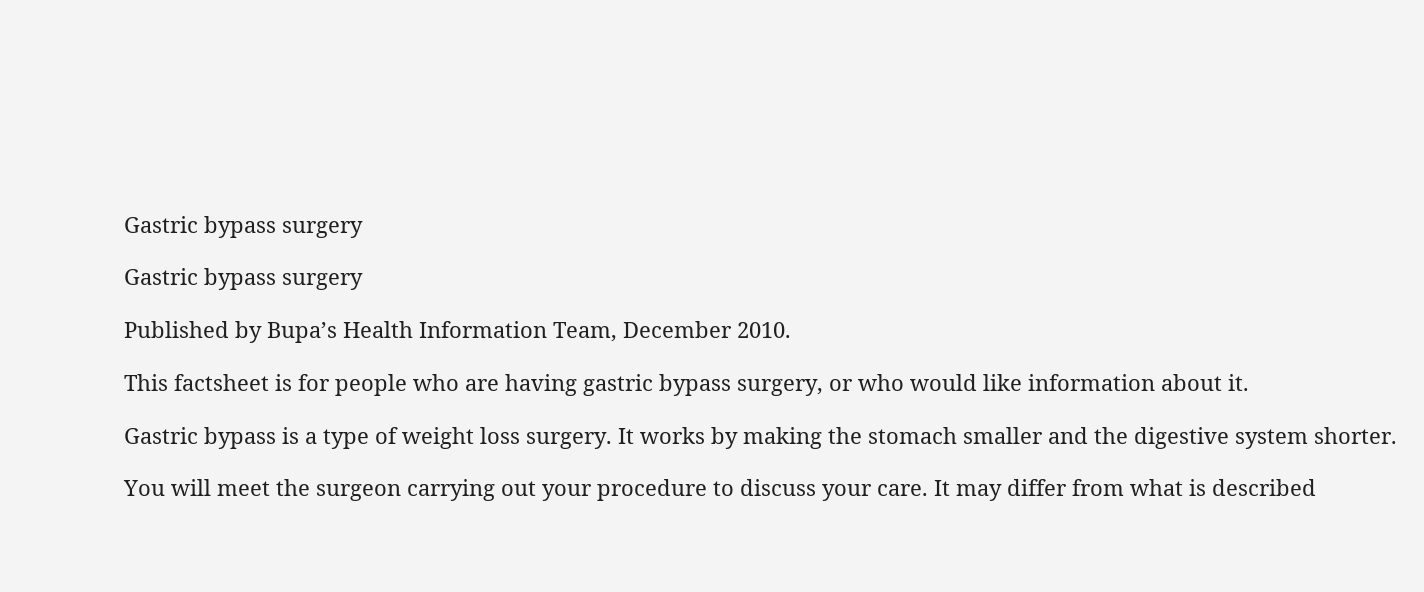Gastric bypass surgery

Gastric bypass surgery

Published by Bupa’s Health Information Team, December 2010.

This factsheet is for people who are having gastric bypass surgery, or who would like information about it.

Gastric bypass is a type of weight loss surgery. It works by making the stomach smaller and the digestive system shorter.

You will meet the surgeon carrying out your procedure to discuss your care. It may differ from what is described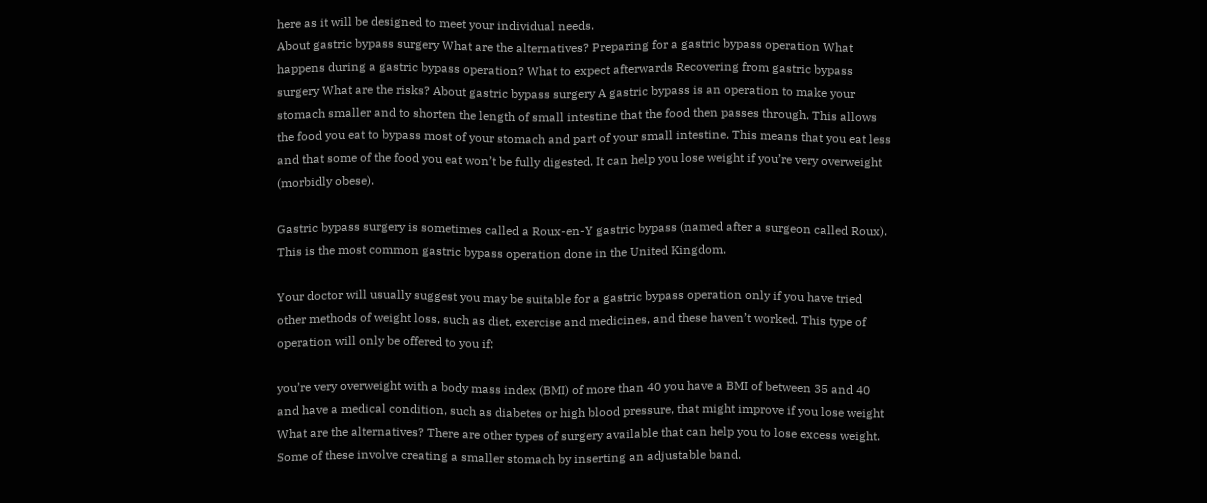here as it will be designed to meet your individual needs.
About gastric bypass surgery What are the alternatives? Preparing for a gastric bypass operation What happens during a gastric bypass operation? What to expect afterwards Recovering from gastric bypass surgery What are the risks? About gastric bypass surgery A gastric bypass is an operation to make your stomach smaller and to shorten the length of small intestine that the food then passes through. This allows the food you eat to bypass most of your stomach and part of your small intestine. This means that you eat less and that some of the food you eat won’t be fully digested. It can help you lose weight if you’re very overweight (morbidly obese).

Gastric bypass surgery is sometimes called a Roux-en-Y gastric bypass (named after a surgeon called Roux). This is the most common gastric bypass operation done in the United Kingdom.

Your doctor will usually suggest you may be suitable for a gastric bypass operation only if you have tried other methods of weight loss, such as diet, exercise and medicines, and these haven’t worked. This type of operation will only be offered to you if:

you’re very overweight with a body mass index (BMI) of more than 40 you have a BMI of between 35 and 40 and have a medical condition, such as diabetes or high blood pressure, that might improve if you lose weight What are the alternatives? There are other types of surgery available that can help you to lose excess weight. Some of these involve creating a smaller stomach by inserting an adjustable band.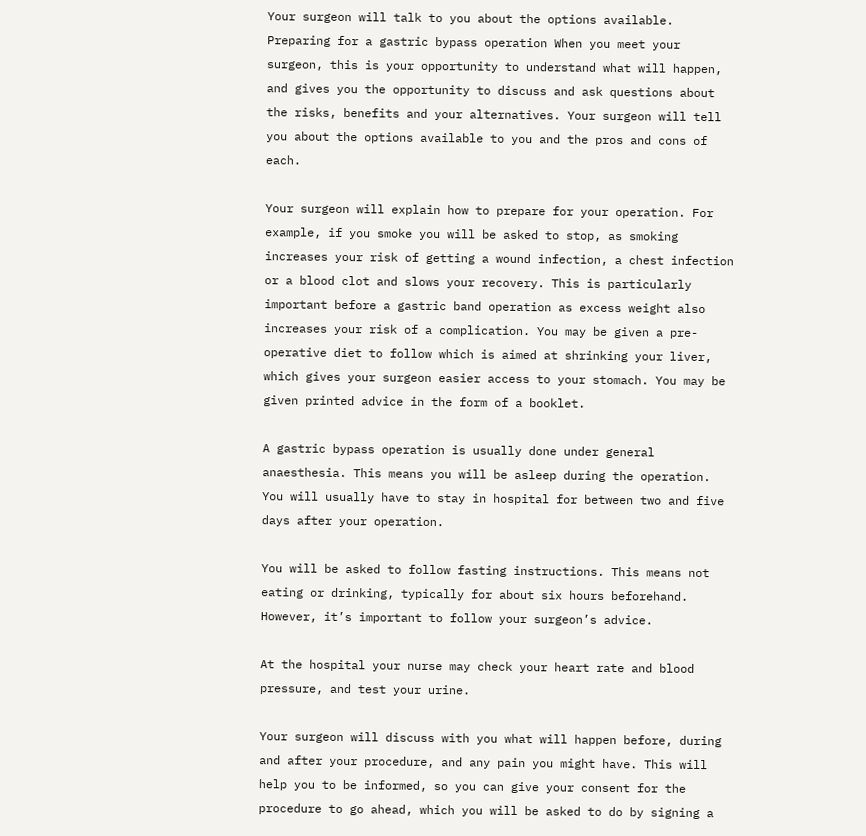Your surgeon will talk to you about the options available.
Preparing for a gastric bypass operation When you meet your surgeon, this is your opportunity to understand what will happen, and gives you the opportunity to discuss and ask questions about the risks, benefits and your alternatives. Your surgeon will tell you about the options available to you and the pros and cons of each.

Your surgeon will explain how to prepare for your operation. For example, if you smoke you will be asked to stop, as smoking increases your risk of getting a wound infection, a chest infection or a blood clot and slows your recovery. This is particularly important before a gastric band operation as excess weight also increases your risk of a complication. You may be given a pre-operative diet to follow which is aimed at shrinking your liver, which gives your surgeon easier access to your stomach. You may be given printed advice in the form of a booklet.

A gastric bypass operation is usually done under general anaesthesia. This means you will be asleep during the operation. You will usually have to stay in hospital for between two and five days after your operation.

You will be asked to follow fasting instructions. This means not eating or drinking, typically for about six hours beforehand. However, it’s important to follow your surgeon’s advice.

At the hospital your nurse may check your heart rate and blood pressure, and test your urine.

Your surgeon will discuss with you what will happen before, during and after your procedure, and any pain you might have. This will help you to be informed, so you can give your consent for the procedure to go ahead, which you will be asked to do by signing a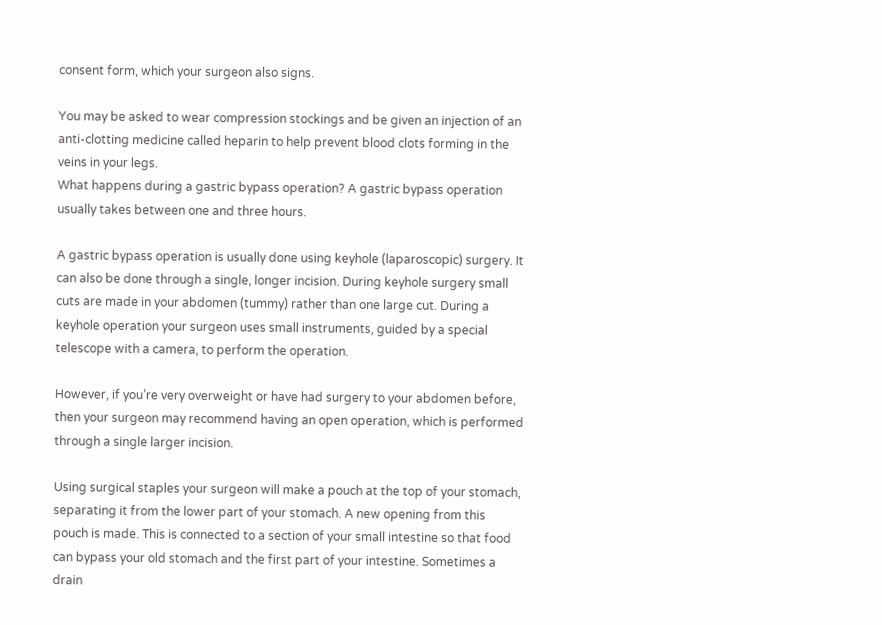consent form, which your surgeon also signs.

You may be asked to wear compression stockings and be given an injection of an anti-clotting medicine called heparin to help prevent blood clots forming in the veins in your legs.
What happens during a gastric bypass operation? A gastric bypass operation usually takes between one and three hours.

A gastric bypass operation is usually done using keyhole (laparoscopic) surgery. It can also be done through a single, longer incision. During keyhole surgery small cuts are made in your abdomen (tummy) rather than one large cut. During a keyhole operation your surgeon uses small instruments, guided by a special telescope with a camera, to perform the operation.

However, if you’re very overweight or have had surgery to your abdomen before, then your surgeon may recommend having an open operation, which is performed through a single larger incision.

Using surgical staples your surgeon will make a pouch at the top of your stomach, separating it from the lower part of your stomach. A new opening from this pouch is made. This is connected to a section of your small intestine so that food can bypass your old stomach and the first part of your intestine. Sometimes a drain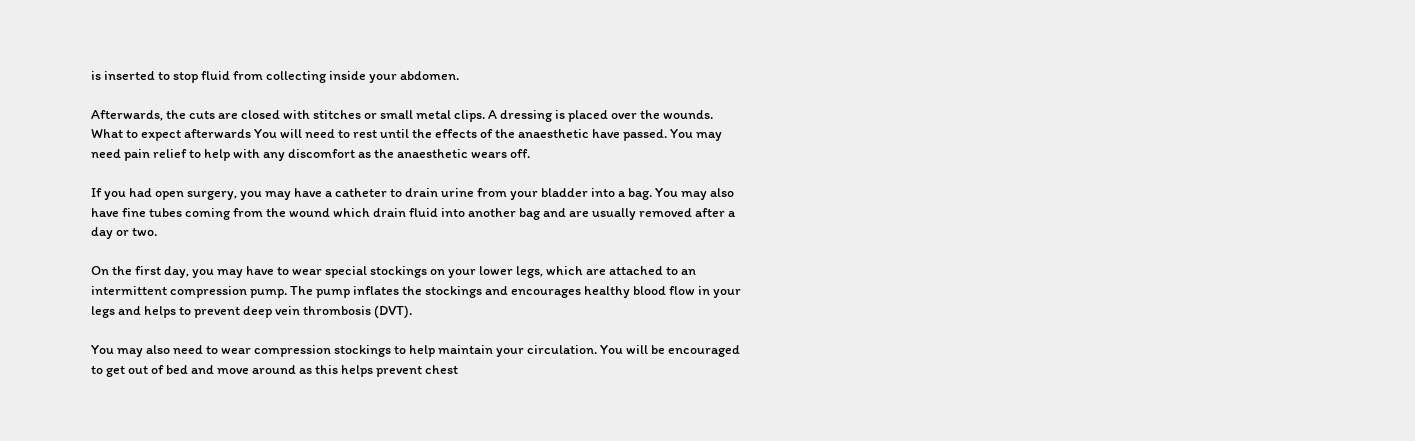is inserted to stop fluid from collecting inside your abdomen.

Afterwards, the cuts are closed with stitches or small metal clips. A dressing is placed over the wounds.
What to expect afterwards You will need to rest until the effects of the anaesthetic have passed. You may need pain relief to help with any discomfort as the anaesthetic wears off.

If you had open surgery, you may have a catheter to drain urine from your bladder into a bag. You may also have fine tubes coming from the wound which drain fluid into another bag and are usually removed after a day or two.

On the first day, you may have to wear special stockings on your lower legs, which are attached to an intermittent compression pump. The pump inflates the stockings and encourages healthy blood flow in your legs and helps to prevent deep vein thrombosis (DVT).

You may also need to wear compression stockings to help maintain your circulation. You will be encouraged to get out of bed and move around as this helps prevent chest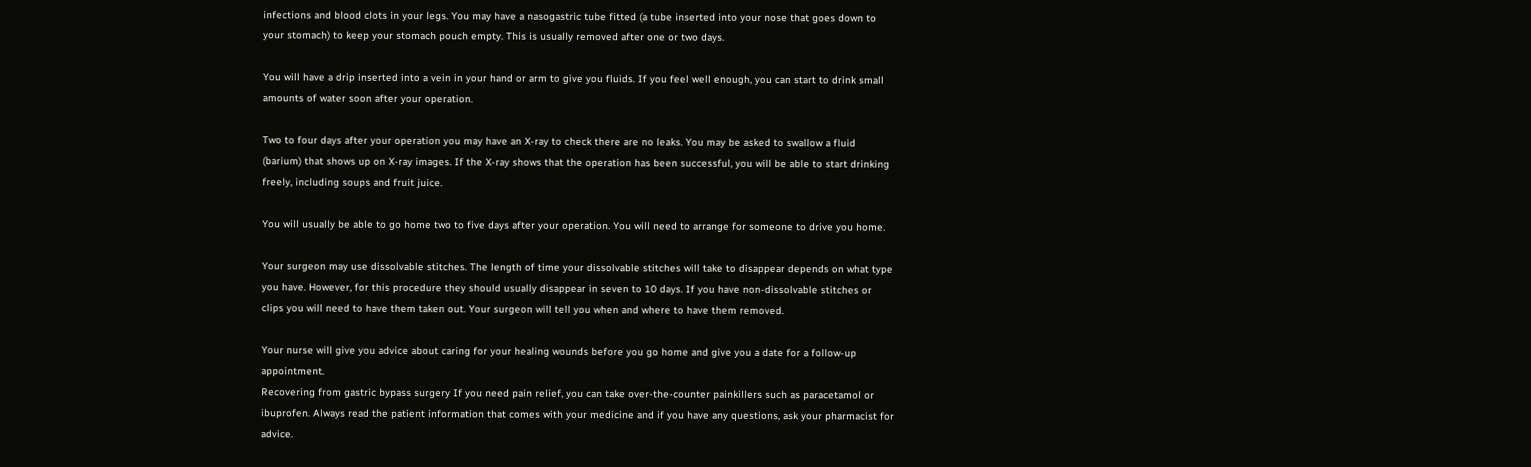infections and blood clots in your legs. You may have a nasogastric tube fitted (a tube inserted into your nose that goes down to your stomach) to keep your stomach pouch empty. This is usually removed after one or two days.

You will have a drip inserted into a vein in your hand or arm to give you fluids. If you feel well enough, you can start to drink small amounts of water soon after your operation.

Two to four days after your operation you may have an X-ray to check there are no leaks. You may be asked to swallow a fluid (barium) that shows up on X-ray images. If the X-ray shows that the operation has been successful, you will be able to start drinking freely, including soups and fruit juice.

You will usually be able to go home two to five days after your operation. You will need to arrange for someone to drive you home.

Your surgeon may use dissolvable stitches. The length of time your dissolvable stitches will take to disappear depends on what type you have. However, for this procedure they should usually disappear in seven to 10 days. If you have non-dissolvable stitches or clips you will need to have them taken out. Your surgeon will tell you when and where to have them removed.

Your nurse will give you advice about caring for your healing wounds before you go home and give you a date for a follow-up appointment.
Recovering from gastric bypass surgery If you need pain relief, you can take over-the-counter painkillers such as paracetamol or ibuprofen. Always read the patient information that comes with your medicine and if you have any questions, ask your pharmacist for advice.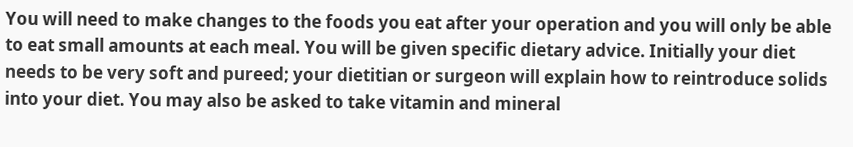You will need to make changes to the foods you eat after your operation and you will only be able to eat small amounts at each meal. You will be given specific dietary advice. Initially your diet needs to be very soft and pureed; your dietitian or surgeon will explain how to reintroduce solids into your diet. You may also be asked to take vitamin and mineral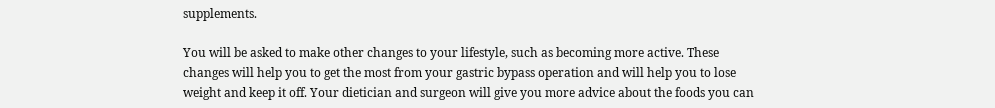supplements.

You will be asked to make other changes to your lifestyle, such as becoming more active. These changes will help you to get the most from your gastric bypass operation and will help you to lose weight and keep it off. Your dietician and surgeon will give you more advice about the foods you can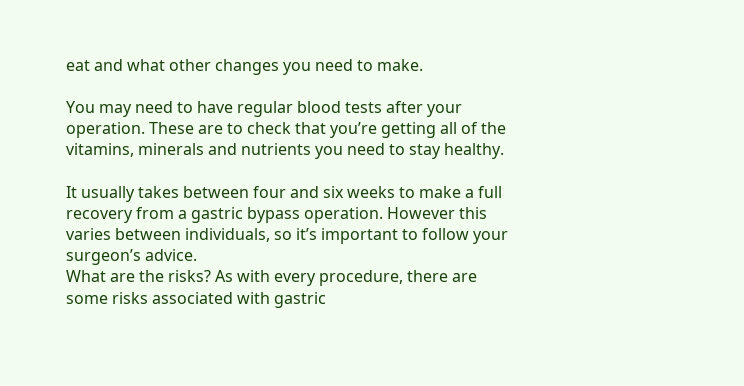eat and what other changes you need to make.

You may need to have regular blood tests after your operation. These are to check that you’re getting all of the vitamins, minerals and nutrients you need to stay healthy.

It usually takes between four and six weeks to make a full recovery from a gastric bypass operation. However this varies between individuals, so it’s important to follow your surgeon’s advice.
What are the risks? As with every procedure, there are some risks associated with gastric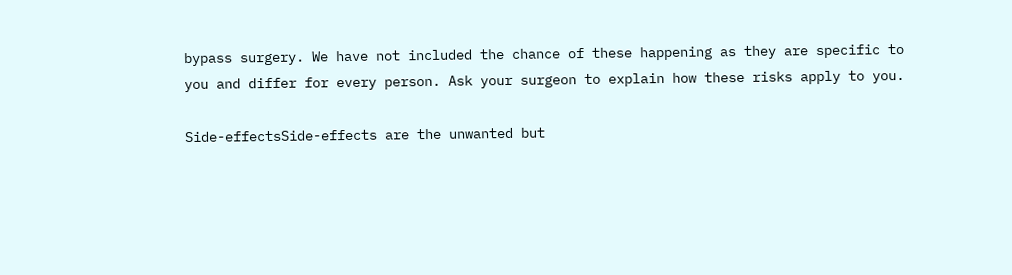bypass surgery. We have not included the chance of these happening as they are specific to you and differ for every person. Ask your surgeon to explain how these risks apply to you.

Side-effectsSide-effects are the unwanted but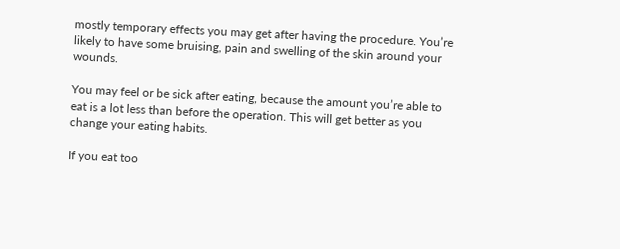mostly temporary effects you may get after having the procedure. You’re likely to have some bruising, pain and swelling of the skin around your wounds.

You may feel or be sick after eating, because the amount you’re able to eat is a lot less than before the operation. This will get better as you change your eating habits.

If you eat too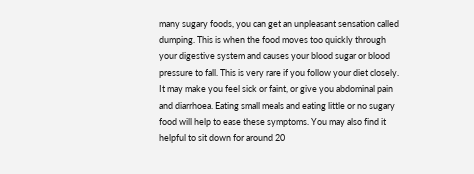many sugary foods, you can get an unpleasant sensation called dumping. This is when the food moves too quickly through your digestive system and causes your blood sugar or blood pressure to fall. This is very rare if you follow your diet closely. It may make you feel sick or faint, or give you abdominal pain and diarrhoea. Eating small meals and eating little or no sugary food will help to ease these symptoms. You may also find it helpful to sit down for around 20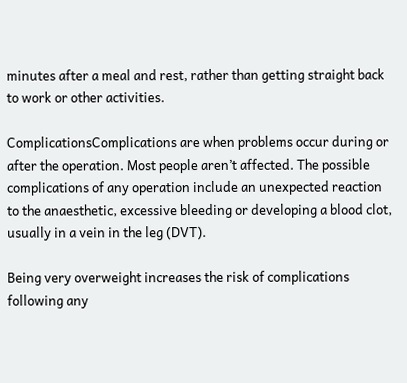minutes after a meal and rest, rather than getting straight back to work or other activities.

ComplicationsComplications are when problems occur during or after the operation. Most people aren’t affected. The possible complications of any operation include an unexpected reaction to the anaesthetic, excessive bleeding or developing a blood clot, usually in a vein in the leg (DVT).

Being very overweight increases the risk of complications following any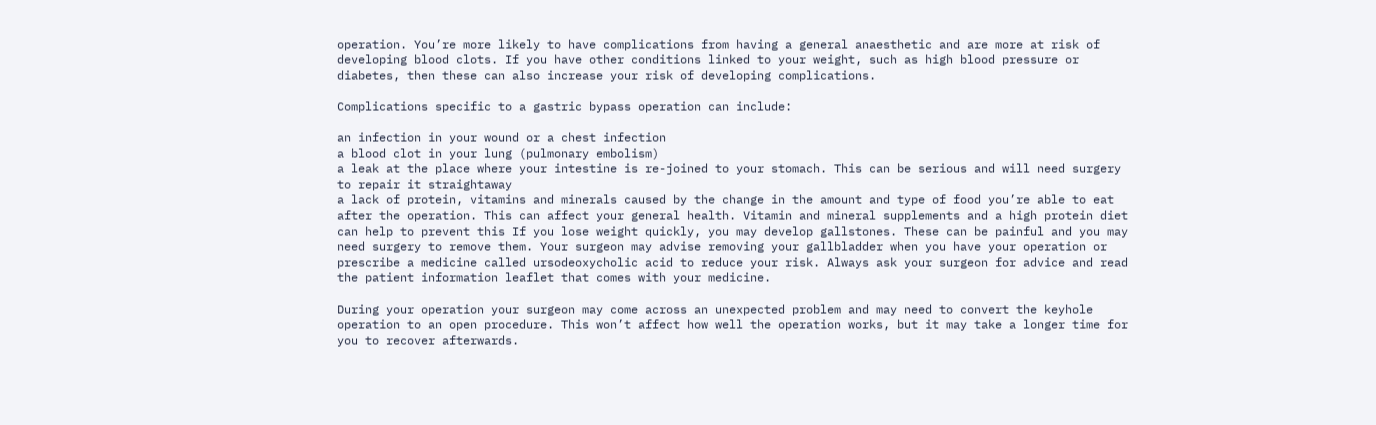operation. You’re more likely to have complications from having a general anaesthetic and are more at risk of developing blood clots. If you have other conditions linked to your weight, such as high blood pressure or diabetes, then these can also increase your risk of developing complications.

Complications specific to a gastric bypass operation can include:

an infection in your wound or a chest infection
a blood clot in your lung (pulmonary embolism)
a leak at the place where your intestine is re-joined to your stomach. This can be serious and will need surgery to repair it straightaway
a lack of protein, vitamins and minerals caused by the change in the amount and type of food you’re able to eat after the operation. This can affect your general health. Vitamin and mineral supplements and a high protein diet can help to prevent this If you lose weight quickly, you may develop gallstones. These can be painful and you may need surgery to remove them. Your surgeon may advise removing your gallbladder when you have your operation or prescribe a medicine called ursodeoxycholic acid to reduce your risk. Always ask your surgeon for advice and read the patient information leaflet that comes with your medicine.

During your operation your surgeon may come across an unexpected problem and may need to convert the keyhole operation to an open procedure. This won’t affect how well the operation works, but it may take a longer time for you to recover afterwards.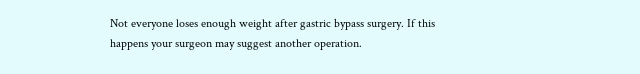Not everyone loses enough weight after gastric bypass surgery. If this happens your surgeon may suggest another operation.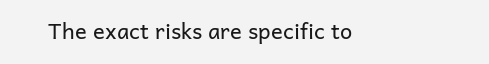The exact risks are specific to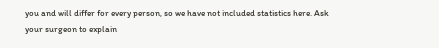you and will differ for every person, so we have not included statistics here. Ask your surgeon to explain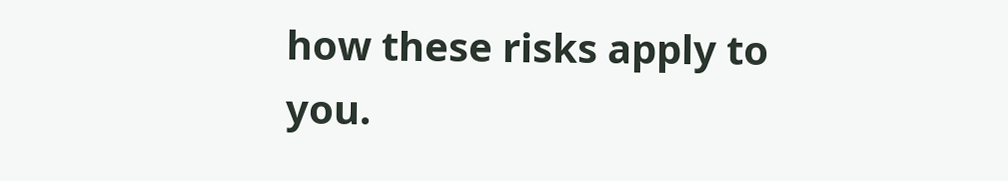how these risks apply to you.